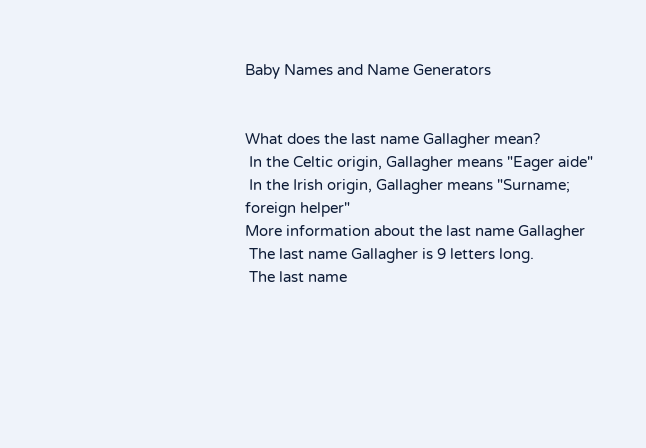Baby Names and Name Generators


What does the last name Gallagher mean?
 In the Celtic origin, Gallagher means "Eager aide"
 In the Irish origin, Gallagher means "Surname; foreign helper"
More information about the last name Gallagher
 The last name Gallagher is 9 letters long.
 The last name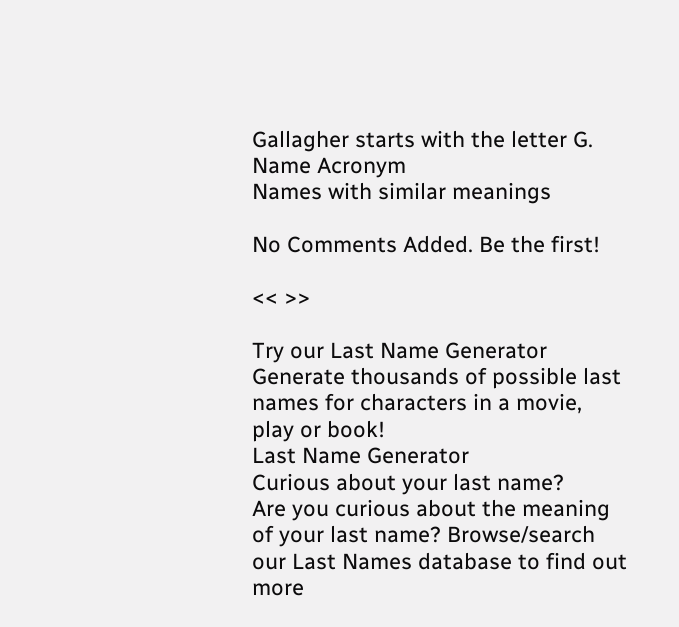Gallagher starts with the letter G.
Name Acronym
Names with similar meanings

No Comments Added. Be the first!

<< >>

Try our Last Name Generator
Generate thousands of possible last names for characters in a movie, play or book!
Last Name Generator
Curious about your last name?
Are you curious about the meaning of your last name? Browse/search our Last Names database to find out more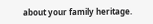about your family heritage.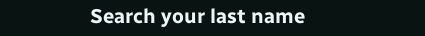Search your last name